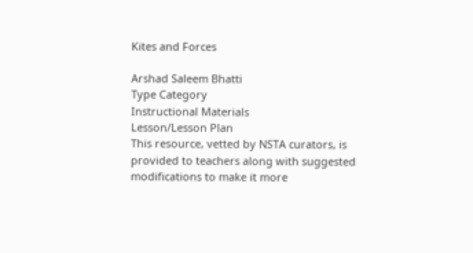Kites and Forces

Arshad Saleem Bhatti
Type Category
Instructional Materials
Lesson/Lesson Plan
This resource, vetted by NSTA curators, is provided to teachers along with suggested modifications to make it more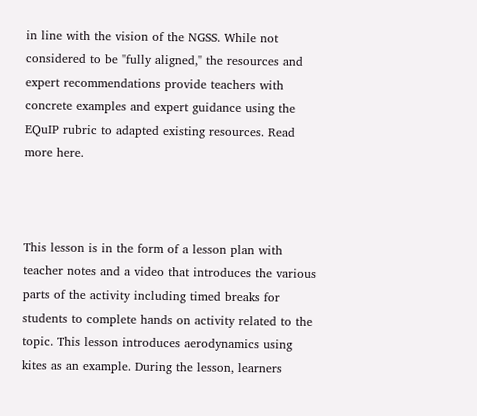in line with the vision of the NGSS. While not considered to be "fully aligned," the resources and expert recommendations provide teachers with concrete examples and expert guidance using the EQuIP rubric to adapted existing resources. Read more here.



This lesson is in the form of a lesson plan with teacher notes and a video that introduces the various parts of the activity including timed breaks for students to complete hands on activity related to the topic. This lesson introduces aerodynamics using kites as an example. During the lesson, learners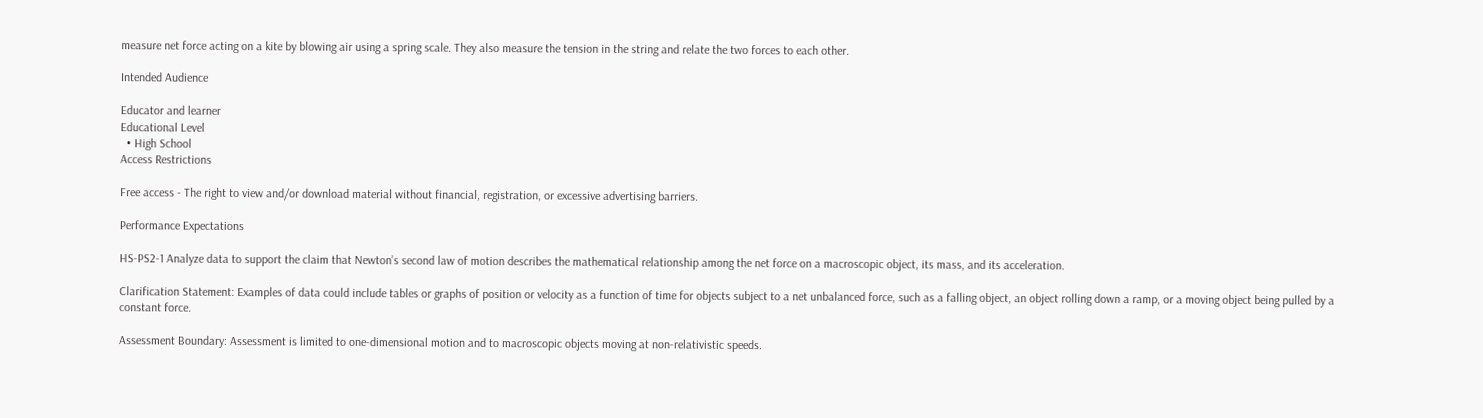measure net force acting on a kite by blowing air using a spring scale. They also measure the tension in the string and relate the two forces to each other.

Intended Audience

Educator and learner
Educational Level
  • High School
Access Restrictions

Free access - The right to view and/or download material without financial, registration, or excessive advertising barriers.

Performance Expectations

HS-PS2-1 Analyze data to support the claim that Newton’s second law of motion describes the mathematical relationship among the net force on a macroscopic object, its mass, and its acceleration.

Clarification Statement: Examples of data could include tables or graphs of position or velocity as a function of time for objects subject to a net unbalanced force, such as a falling object, an object rolling down a ramp, or a moving object being pulled by a constant force.

Assessment Boundary: Assessment is limited to one-dimensional motion and to macroscopic objects moving at non-relativistic speeds.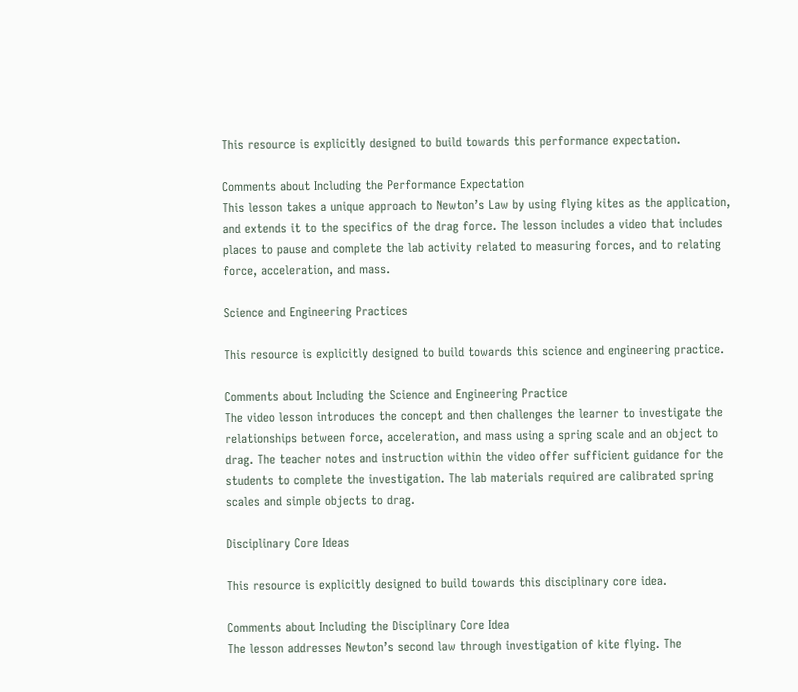This resource is explicitly designed to build towards this performance expectation.

Comments about Including the Performance Expectation
This lesson takes a unique approach to Newton’s Law by using flying kites as the application, and extends it to the specifics of the drag force. The lesson includes a video that includes places to pause and complete the lab activity related to measuring forces, and to relating force, acceleration, and mass.

Science and Engineering Practices

This resource is explicitly designed to build towards this science and engineering practice.

Comments about Including the Science and Engineering Practice
The video lesson introduces the concept and then challenges the learner to investigate the relationships between force, acceleration, and mass using a spring scale and an object to drag. The teacher notes and instruction within the video offer sufficient guidance for the students to complete the investigation. The lab materials required are calibrated spring scales and simple objects to drag.

Disciplinary Core Ideas

This resource is explicitly designed to build towards this disciplinary core idea.

Comments about Including the Disciplinary Core Idea
The lesson addresses Newton’s second law through investigation of kite flying. The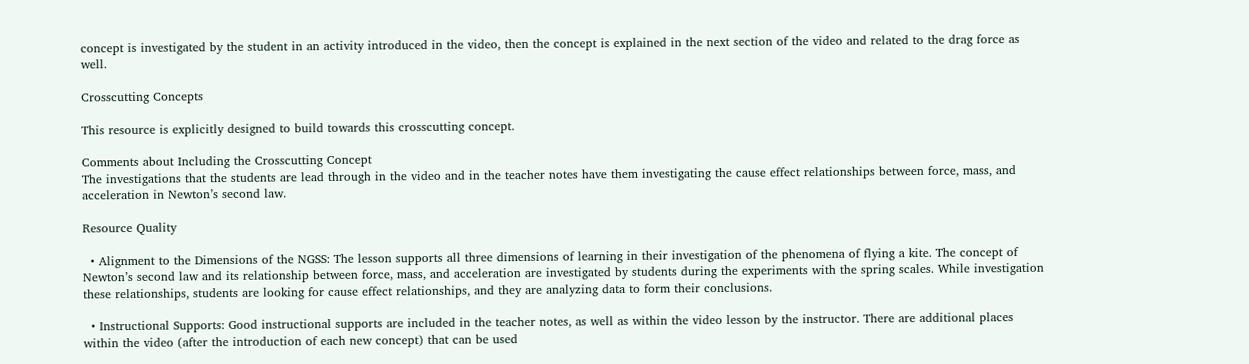concept is investigated by the student in an activity introduced in the video, then the concept is explained in the next section of the video and related to the drag force as well.

Crosscutting Concepts

This resource is explicitly designed to build towards this crosscutting concept.

Comments about Including the Crosscutting Concept
The investigations that the students are lead through in the video and in the teacher notes have them investigating the cause effect relationships between force, mass, and acceleration in Newton’s second law.

Resource Quality

  • Alignment to the Dimensions of the NGSS: The lesson supports all three dimensions of learning in their investigation of the phenomena of flying a kite. The concept of Newton’s second law and its relationship between force, mass, and acceleration are investigated by students during the experiments with the spring scales. While investigation these relationships, students are looking for cause effect relationships, and they are analyzing data to form their conclusions.

  • Instructional Supports: Good instructional supports are included in the teacher notes, as well as within the video lesson by the instructor. There are additional places within the video (after the introduction of each new concept) that can be used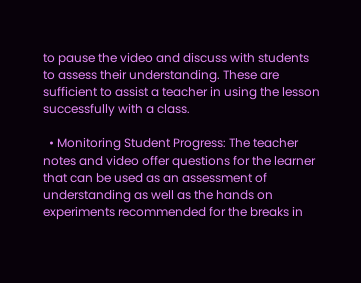to pause the video and discuss with students to assess their understanding. These are sufficient to assist a teacher in using the lesson successfully with a class.

  • Monitoring Student Progress: The teacher notes and video offer questions for the learner that can be used as an assessment of understanding as well as the hands on experiments recommended for the breaks in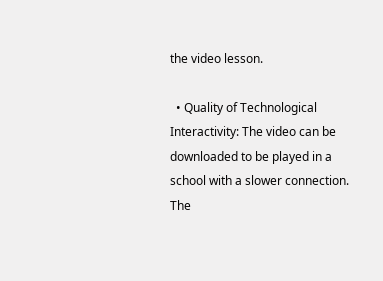the video lesson.

  • Quality of Technological Interactivity: The video can be downloaded to be played in a school with a slower connection. The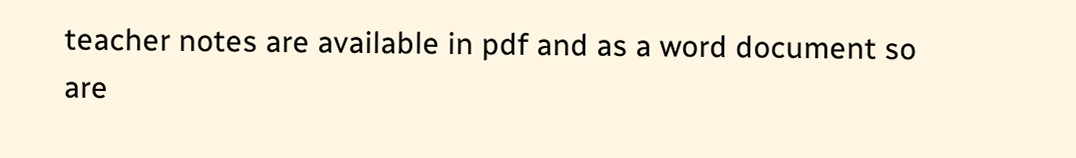teacher notes are available in pdf and as a word document so are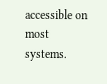accessible on most systems.